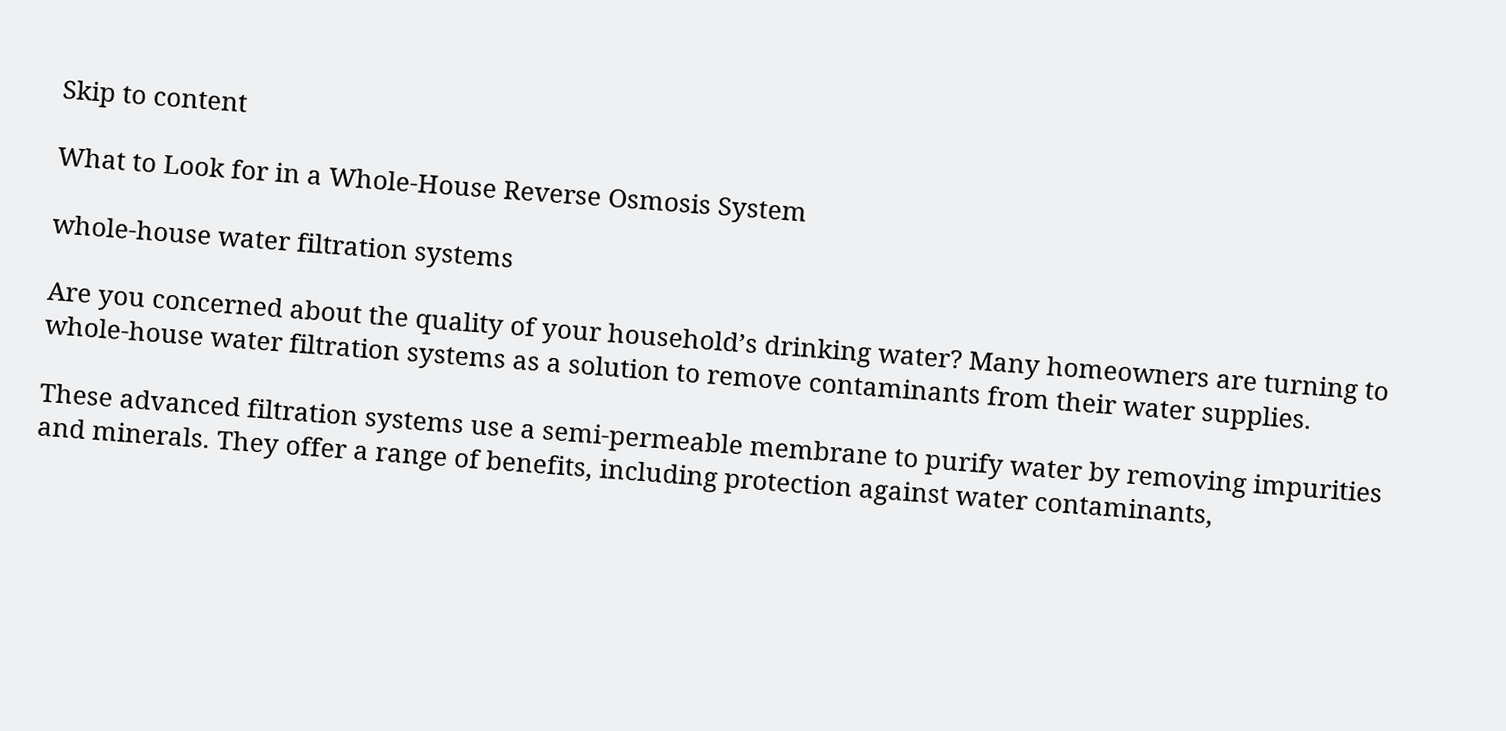Skip to content

What to Look for in a Whole-House Reverse Osmosis System

whole-house water filtration systems

Are you concerned about the quality of your household’s drinking water? Many homeowners are turning to whole-house water filtration systems as a solution to remove contaminants from their water supplies.

These advanced filtration systems use a semi-permeable membrane to purify water by removing impurities and minerals. They offer a range of benefits, including protection against water contaminants,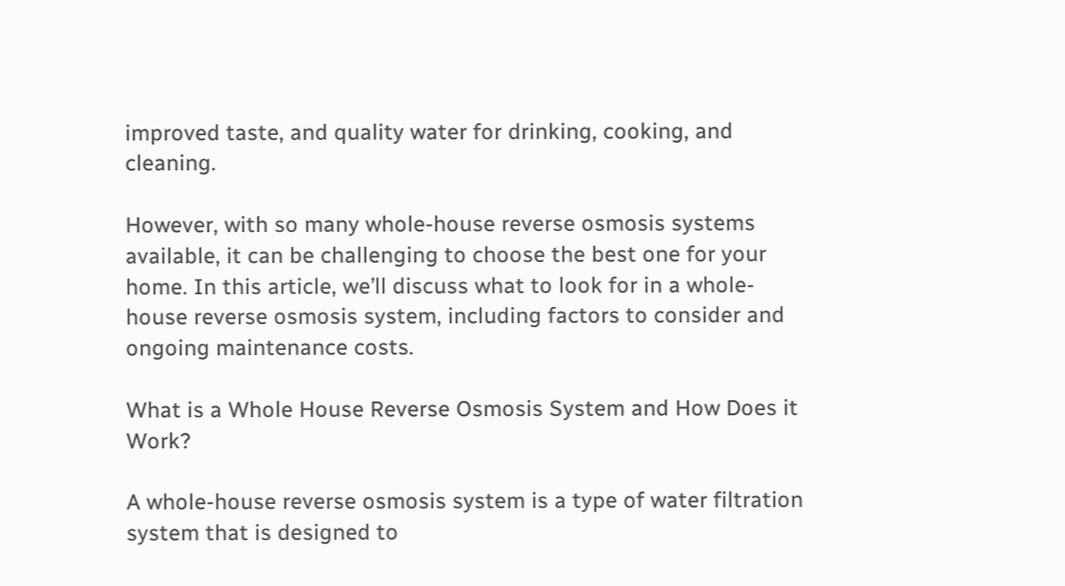improved taste, and quality water for drinking, cooking, and cleaning.

However, with so many whole-house reverse osmosis systems available, it can be challenging to choose the best one for your home. In this article, we’ll discuss what to look for in a whole-house reverse osmosis system, including factors to consider and ongoing maintenance costs.

What is a Whole House Reverse Osmosis System and How Does it Work?

A whole-house reverse osmosis system is a type of water filtration system that is designed to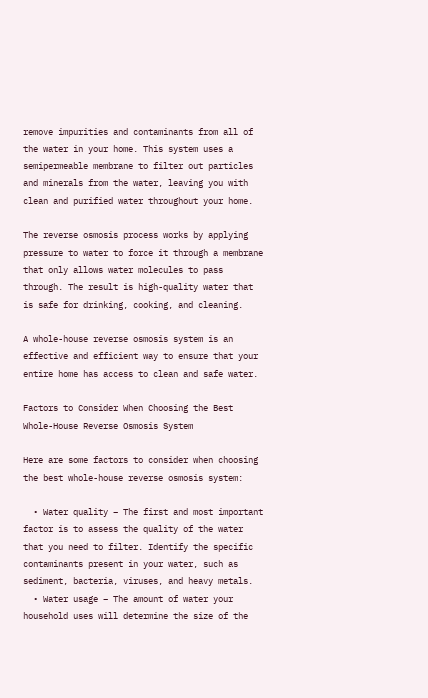remove impurities and contaminants from all of the water in your home. This system uses a semipermeable membrane to filter out particles and minerals from the water, leaving you with clean and purified water throughout your home.

The reverse osmosis process works by applying pressure to water to force it through a membrane that only allows water molecules to pass through. The result is high-quality water that is safe for drinking, cooking, and cleaning.

A whole-house reverse osmosis system is an effective and efficient way to ensure that your entire home has access to clean and safe water.

Factors to Consider When Choosing the Best Whole-House Reverse Osmosis System

Here are some factors to consider when choosing the best whole-house reverse osmosis system:

  • Water quality – The first and most important factor is to assess the quality of the water that you need to filter. Identify the specific contaminants present in your water, such as sediment, bacteria, viruses, and heavy metals.
  • Water usage – The amount of water your household uses will determine the size of the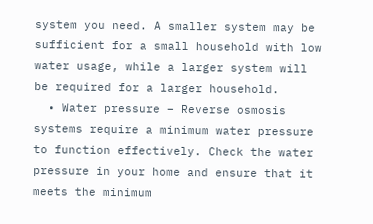system you need. A smaller system may be sufficient for a small household with low water usage, while a larger system will be required for a larger household.
  • Water pressure – Reverse osmosis systems require a minimum water pressure to function effectively. Check the water pressure in your home and ensure that it meets the minimum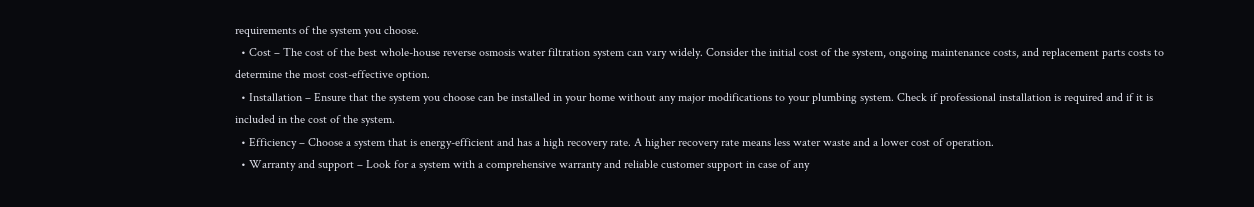requirements of the system you choose.
  • Cost – The cost of the best whole-house reverse osmosis water filtration system can vary widely. Consider the initial cost of the system, ongoing maintenance costs, and replacement parts costs to determine the most cost-effective option.
  • Installation – Ensure that the system you choose can be installed in your home without any major modifications to your plumbing system. Check if professional installation is required and if it is included in the cost of the system.
  • Efficiency – Choose a system that is energy-efficient and has a high recovery rate. A higher recovery rate means less water waste and a lower cost of operation.
  • Warranty and support – Look for a system with a comprehensive warranty and reliable customer support in case of any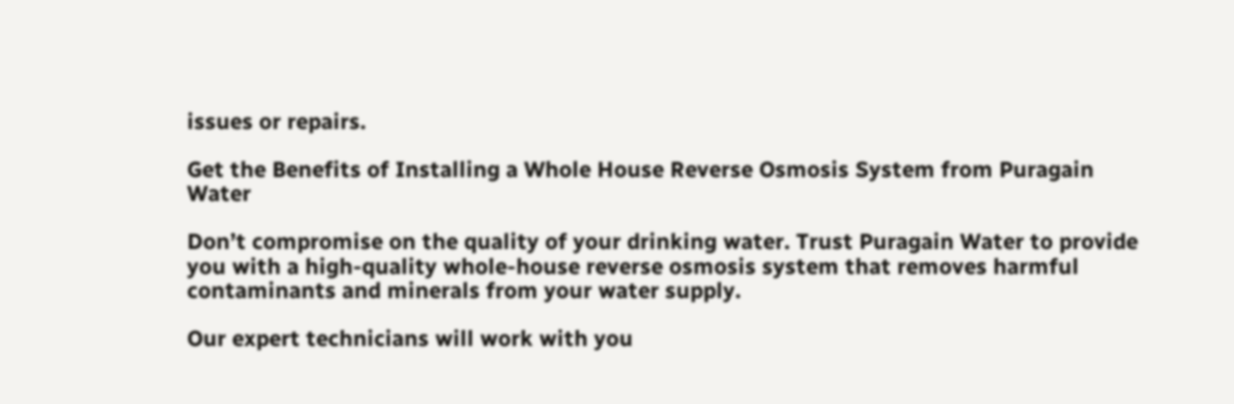issues or repairs.

Get the Benefits of Installing a Whole House Reverse Osmosis System from Puragain Water

Don’t compromise on the quality of your drinking water. Trust Puragain Water to provide you with a high-quality whole-house reverse osmosis system that removes harmful contaminants and minerals from your water supply.

Our expert technicians will work with you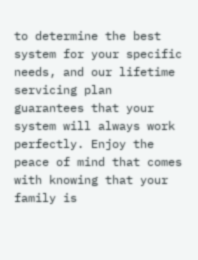to determine the best system for your specific needs, and our lifetime servicing plan guarantees that your system will always work perfectly. Enjoy the peace of mind that comes with knowing that your family is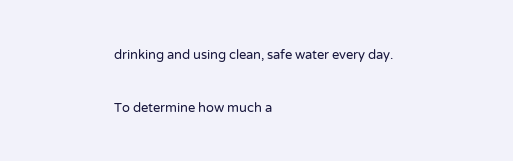drinking and using clean, safe water every day.

To determine how much a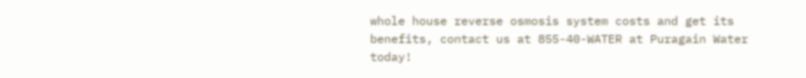whole house reverse osmosis system costs and get its benefits, contact us at 855-40-WATER at Puragain Water today!